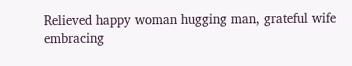Relieved happy woman hugging man, grateful wife embracing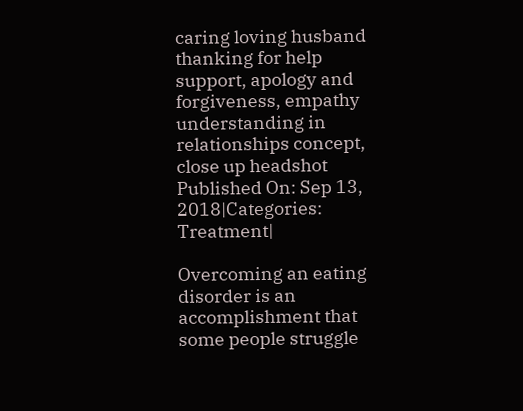caring loving husband thanking for help support, apology and forgiveness, empathy understanding in relationships concept, close up headshot
Published On: Sep 13, 2018|Categories: Treatment|

Overcoming an eating disorder is an accomplishment that some people struggle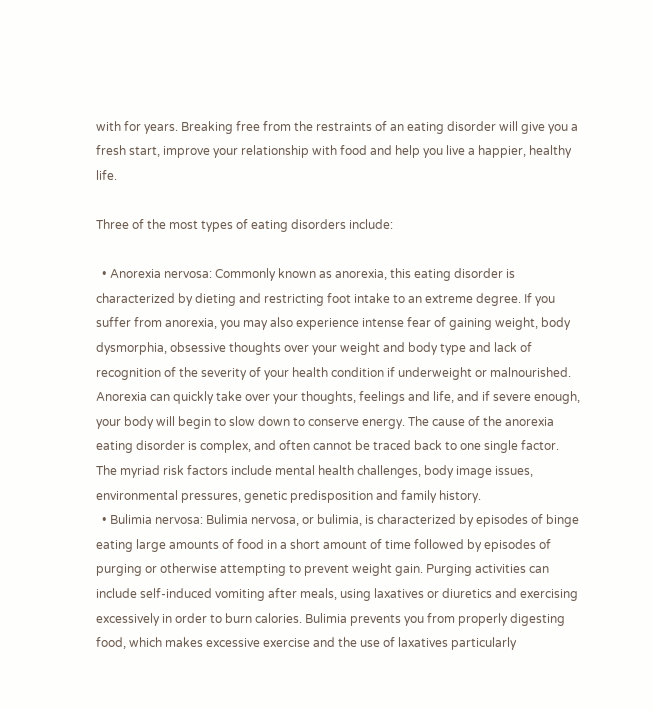with for years. Breaking free from the restraints of an eating disorder will give you a fresh start, improve your relationship with food and help you live a happier, healthy life.

Three of the most types of eating disorders include:

  • Anorexia nervosa: Commonly known as anorexia, this eating disorder is characterized by dieting and restricting foot intake to an extreme degree. If you suffer from anorexia, you may also experience intense fear of gaining weight, body dysmorphia, obsessive thoughts over your weight and body type and lack of recognition of the severity of your health condition if underweight or malnourished. Anorexia can quickly take over your thoughts, feelings and life, and if severe enough, your body will begin to slow down to conserve energy. The cause of the anorexia eating disorder is complex, and often cannot be traced back to one single factor. The myriad risk factors include mental health challenges, body image issues, environmental pressures, genetic predisposition and family history.
  • Bulimia nervosa: Bulimia nervosa, or bulimia, is characterized by episodes of binge eating large amounts of food in a short amount of time followed by episodes of purging or otherwise attempting to prevent weight gain. Purging activities can include self-induced vomiting after meals, using laxatives or diuretics and exercising excessively in order to burn calories. Bulimia prevents you from properly digesting food, which makes excessive exercise and the use of laxatives particularly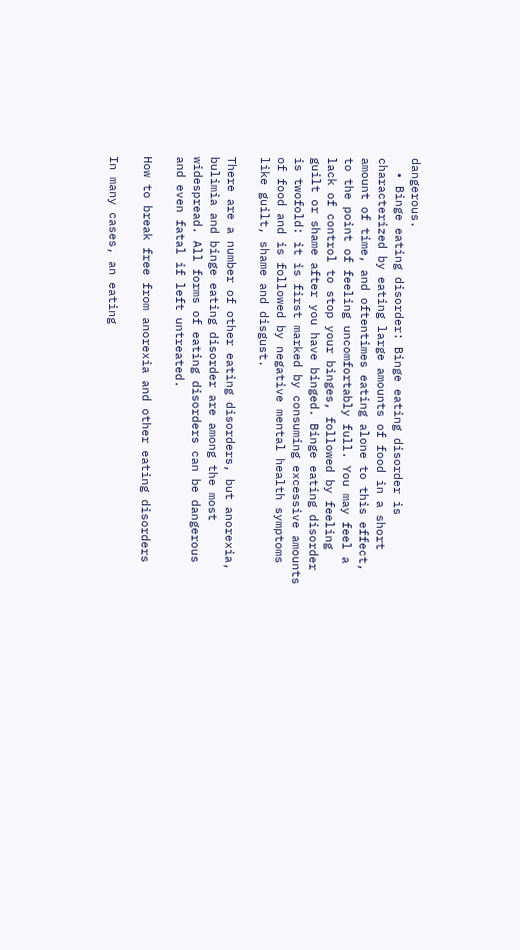dangerous.
  • Binge eating disorder: Binge eating disorder is characterized by eating large amounts of food in a short amount of time, and oftentimes eating alone to this effect, to the point of feeling uncomfortably full. You may feel a lack of control to stop your binges, followed by feeling guilt or shame after you have binged. Binge eating disorder is twofold: it is first marked by consuming excessive amounts of food and is followed by negative mental health symptoms like guilt, shame and disgust.

There are a number of other eating disorders, but anorexia, bulimia and binge eating disorder are among the most widespread. All forms of eating disorders can be dangerous and even fatal if left untreated.

How to break free from anorexia and other eating disorders

In many cases, an eating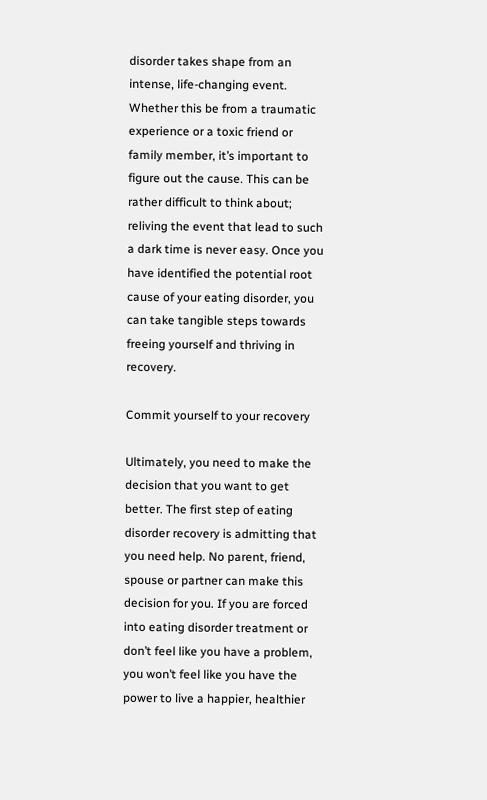disorder takes shape from an intense, life-changing event. Whether this be from a traumatic experience or a toxic friend or family member, it’s important to figure out the cause. This can be rather difficult to think about; reliving the event that lead to such a dark time is never easy. Once you have identified the potential root cause of your eating disorder, you can take tangible steps towards freeing yourself and thriving in recovery.

Commit yourself to your recovery

Ultimately, you need to make the decision that you want to get better. The first step of eating disorder recovery is admitting that you need help. No parent, friend, spouse or partner can make this decision for you. If you are forced into eating disorder treatment or don’t feel like you have a problem, you won’t feel like you have the power to live a happier, healthier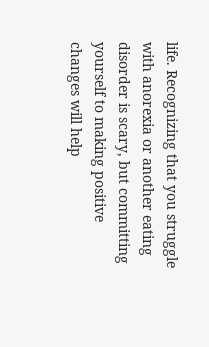life. Recognizing that you struggle with anorexia or another eating disorder is scary, but committing yourself to making positive changes will help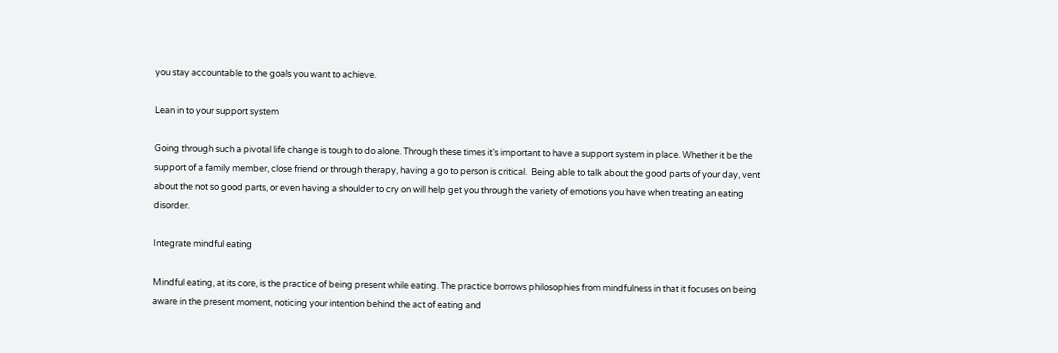you stay accountable to the goals you want to achieve.

Lean in to your support system

Going through such a pivotal life change is tough to do alone. Through these times it’s important to have a support system in place. Whether it be the support of a family member, close friend or through therapy, having a go to person is critical.  Being able to talk about the good parts of your day, vent about the not so good parts, or even having a shoulder to cry on will help get you through the variety of emotions you have when treating an eating disorder.

Integrate mindful eating

Mindful eating, at its core, is the practice of being present while eating. The practice borrows philosophies from mindfulness in that it focuses on being aware in the present moment, noticing your intention behind the act of eating and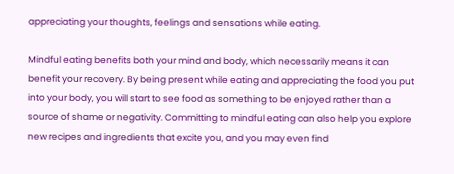appreciating your thoughts, feelings and sensations while eating.

Mindful eating benefits both your mind and body, which necessarily means it can benefit your recovery. By being present while eating and appreciating the food you put into your body, you will start to see food as something to be enjoyed rather than a source of shame or negativity. Committing to mindful eating can also help you explore new recipes and ingredients that excite you, and you may even find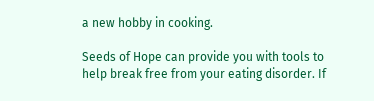a new hobby in cooking.

Seeds of Hope can provide you with tools to help break free from your eating disorder. If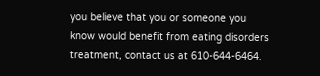you believe that you or someone you know would benefit from eating disorders treatment, contact us at 610-644-6464.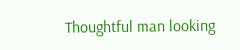Thoughtful man looking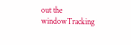out the windowTracking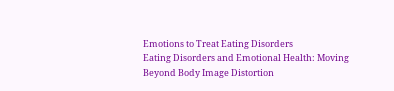Emotions to Treat Eating Disorders
Eating Disorders and Emotional Health: Moving Beyond Body Image Distortion